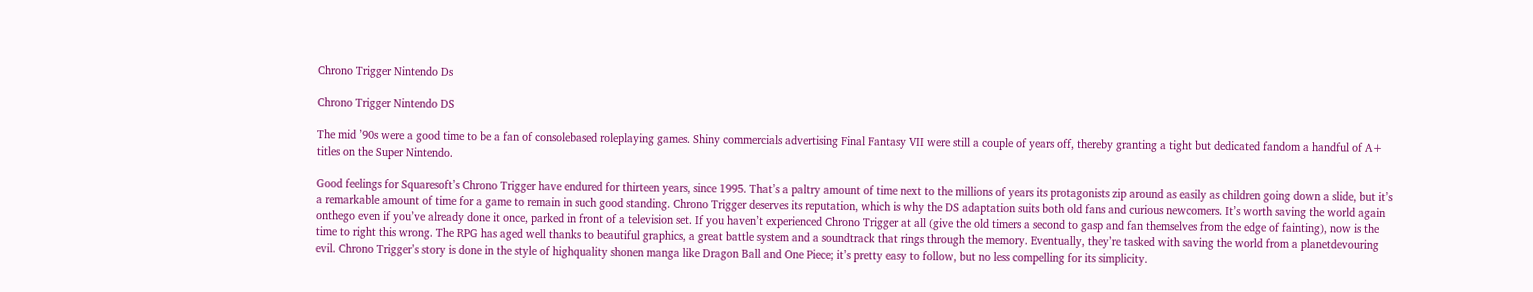Chrono Trigger Nintendo Ds

Chrono Trigger Nintendo DS

The mid ’90s were a good time to be a fan of consolebased roleplaying games. Shiny commercials advertising Final Fantasy VII were still a couple of years off, thereby granting a tight but dedicated fandom a handful of A+ titles on the Super Nintendo.

Good feelings for Squaresoft’s Chrono Trigger have endured for thirteen years, since 1995. That’s a paltry amount of time next to the millions of years its protagonists zip around as easily as children going down a slide, but it’s a remarkable amount of time for a game to remain in such good standing. Chrono Trigger deserves its reputation, which is why the DS adaptation suits both old fans and curious newcomers. It’s worth saving the world again onthego even if you’ve already done it once, parked in front of a television set. If you haven’t experienced Chrono Trigger at all (give the old timers a second to gasp and fan themselves from the edge of fainting), now is the time to right this wrong. The RPG has aged well thanks to beautiful graphics, a great battle system and a soundtrack that rings through the memory. Eventually, they’re tasked with saving the world from a planetdevouring evil. Chrono Trigger’s story is done in the style of highquality shonen manga like Dragon Ball and One Piece; it’s pretty easy to follow, but no less compelling for its simplicity.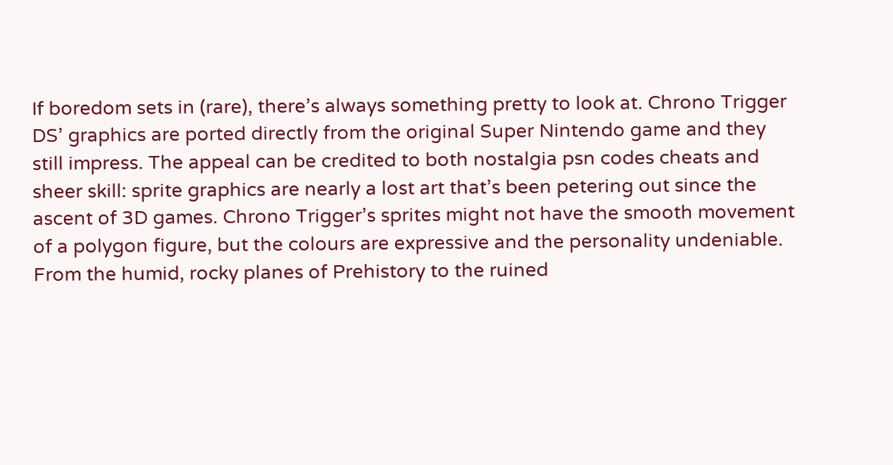If boredom sets in (rare), there’s always something pretty to look at. Chrono Trigger DS’ graphics are ported directly from the original Super Nintendo game and they still impress. The appeal can be credited to both nostalgia psn codes cheats and sheer skill: sprite graphics are nearly a lost art that’s been petering out since the ascent of 3D games. Chrono Trigger’s sprites might not have the smooth movement of a polygon figure, but the colours are expressive and the personality undeniable. From the humid, rocky planes of Prehistory to the ruined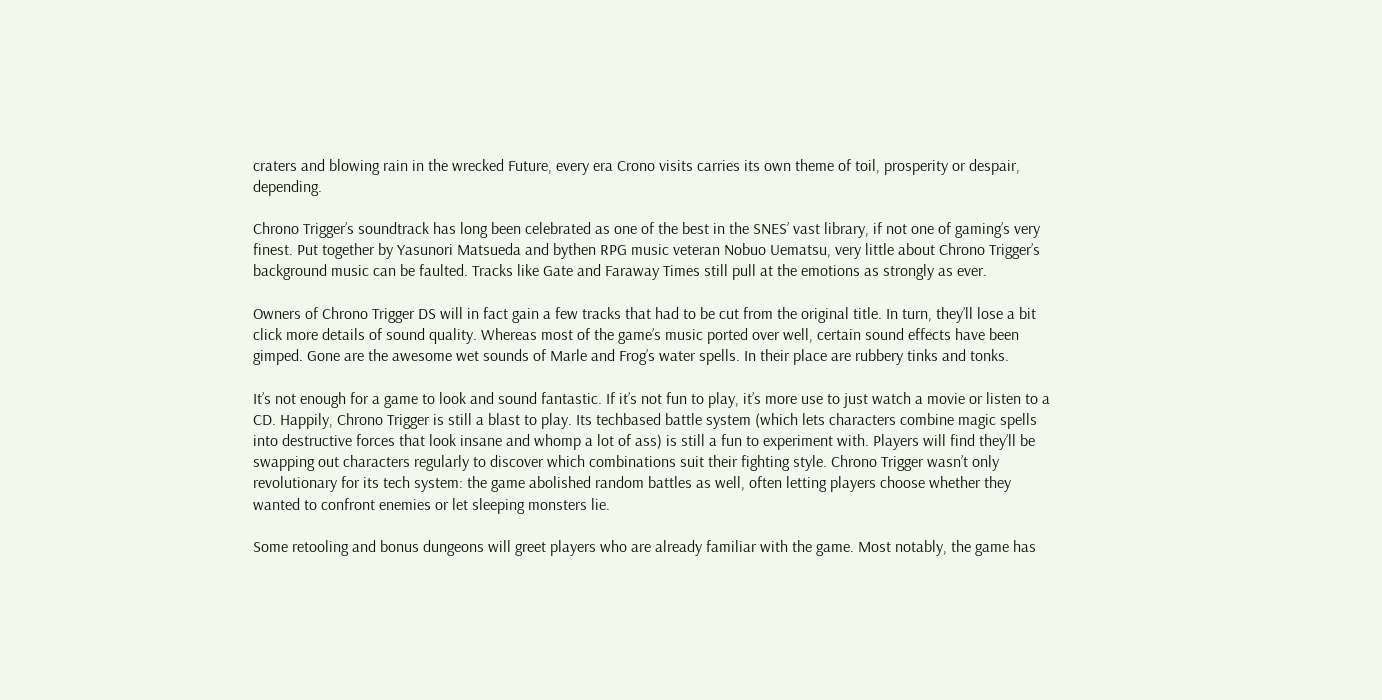craters and blowing rain in the wrecked Future, every era Crono visits carries its own theme of toil, prosperity or despair, depending.

Chrono Trigger’s soundtrack has long been celebrated as one of the best in the SNES’ vast library, if not one of gaming’s very finest. Put together by Yasunori Matsueda and bythen RPG music veteran Nobuo Uematsu, very little about Chrono Trigger’s background music can be faulted. Tracks like Gate and Faraway Times still pull at the emotions as strongly as ever.

Owners of Chrono Trigger DS will in fact gain a few tracks that had to be cut from the original title. In turn, they’ll lose a bit click more details of sound quality. Whereas most of the game’s music ported over well, certain sound effects have been gimped. Gone are the awesome wet sounds of Marle and Frog’s water spells. In their place are rubbery tinks and tonks.

It’s not enough for a game to look and sound fantastic. If it’s not fun to play, it’s more use to just watch a movie or listen to a CD. Happily, Chrono Trigger is still a blast to play. Its techbased battle system (which lets characters combine magic spells into destructive forces that look insane and whomp a lot of ass) is still a fun to experiment with. Players will find they’ll be swapping out characters regularly to discover which combinations suit their fighting style. Chrono Trigger wasn’t only revolutionary for its tech system: the game abolished random battles as well, often letting players choose whether they wanted to confront enemies or let sleeping monsters lie.

Some retooling and bonus dungeons will greet players who are already familiar with the game. Most notably, the game has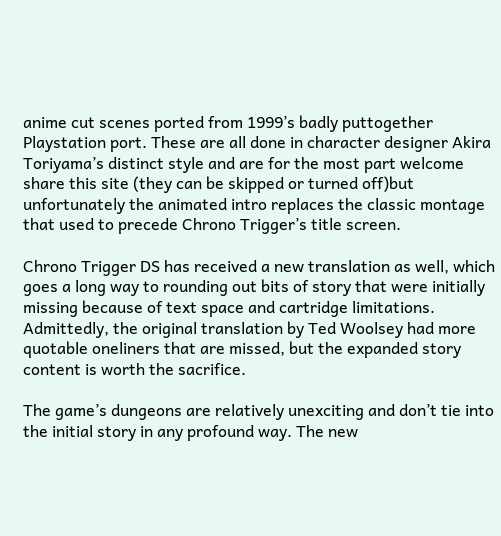anime cut scenes ported from 1999’s badly puttogether Playstation port. These are all done in character designer Akira Toriyama’s distinct style and are for the most part welcome share this site (they can be skipped or turned off)but unfortunately the animated intro replaces the classic montage that used to precede Chrono Trigger’s title screen.

Chrono Trigger DS has received a new translation as well, which goes a long way to rounding out bits of story that were initially missing because of text space and cartridge limitations. Admittedly, the original translation by Ted Woolsey had more quotable oneliners that are missed, but the expanded story content is worth the sacrifice.

The game’s dungeons are relatively unexciting and don’t tie into the initial story in any profound way. The new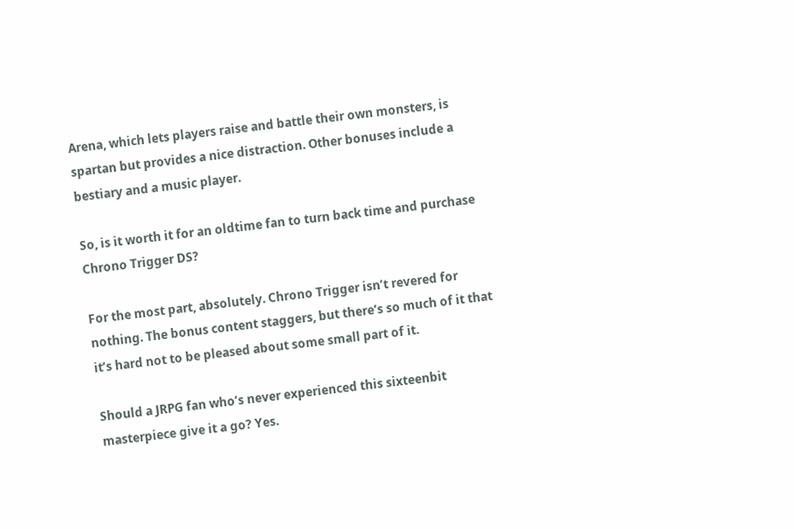Arena, which lets players raise and battle their own monsters, is spartan but provides a nice distraction. Other bonuses include a bestiary and a music player.

So, is it worth it for an oldtime fan to turn back time and purchase Chrono Trigger DS?

For the most part, absolutely. Chrono Trigger isn’t revered for nothing. The bonus content staggers, but there’s so much of it that it’s hard not to be pleased about some small part of it.

Should a JRPG fan who’s never experienced this sixteenbit masterpiece give it a go? Yes.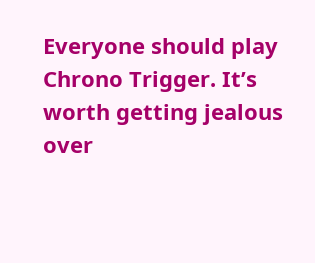Everyone should play Chrono Trigger. It’s worth getting jealous over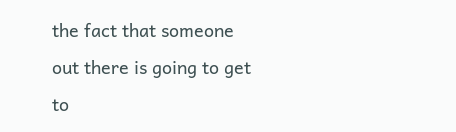the fact that someone out there is going to get to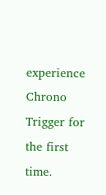experience Chrono Trigger for the first time.